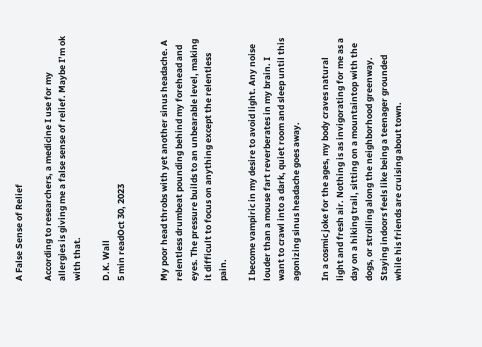A False Sense of Relief

According to researchers, a medicine I use for my allergies is giving me a false sense of relief. Maybe I’m ok with that.

D.K. Wall
5 min readOct 30, 2023


My poor head throbs with yet another sinus headache. A relentless drumbeat pounding behind my forehead and eyes. The pressure builds to an unbearable level, making it difficult to focus on anything except the relentless pain.

I become vampiric in my desire to avoid light. Any noise louder than a mouse fart reverberates in my brain. I want to crawl into a dark, quiet room and sleep until this agonizing sinus headache goes away.

In a cosmic joke for the ages, my body craves natural light and fresh air. Nothing is as invigorating for me as a day on a hiking trail, sitting on a mountaintop with the dogs, or strolling along the neighborhood greenway. Staying indoors feels like being a teenager grounded while his friends are cruising about town.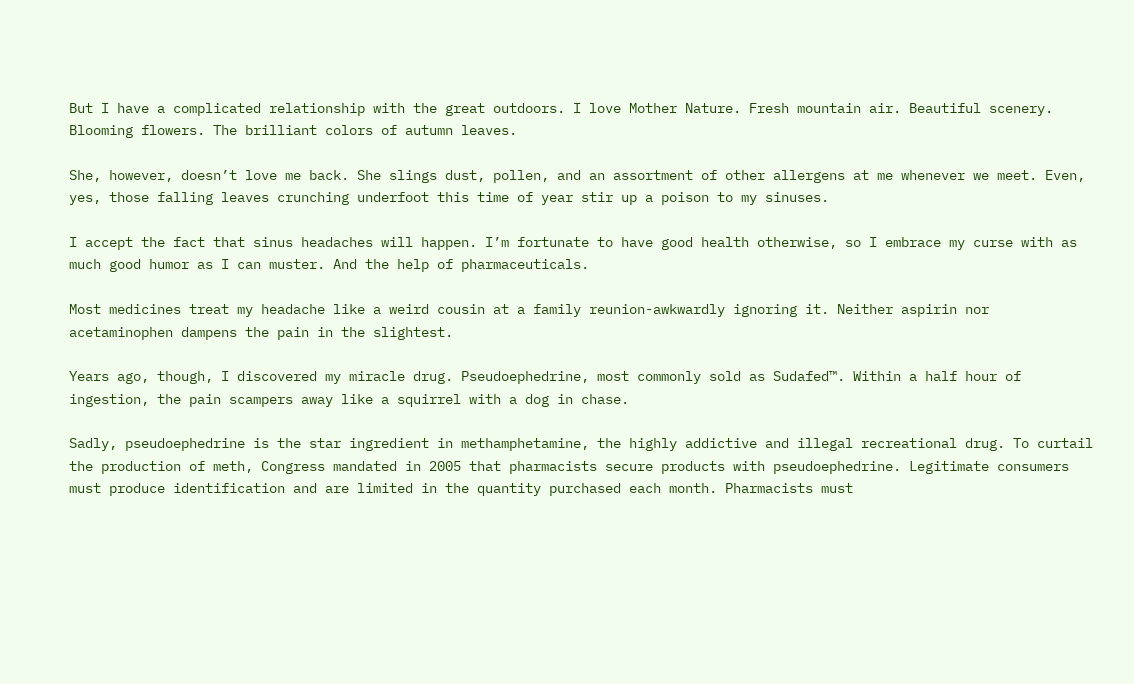But I have a complicated relationship with the great outdoors. I love Mother Nature. Fresh mountain air. Beautiful scenery. Blooming flowers. The brilliant colors of autumn leaves.

She, however, doesn’t love me back. She slings dust, pollen, and an assortment of other allergens at me whenever we meet. Even, yes, those falling leaves crunching underfoot this time of year stir up a poison to my sinuses.

I accept the fact that sinus headaches will happen. I’m fortunate to have good health otherwise, so I embrace my curse with as much good humor as I can muster. And the help of pharmaceuticals.

Most medicines treat my headache like a weird cousin at a family reunion-awkwardly ignoring it. Neither aspirin nor acetaminophen dampens the pain in the slightest.

Years ago, though, I discovered my miracle drug. Pseudoephedrine, most commonly sold as Sudafed™. Within a half hour of ingestion, the pain scampers away like a squirrel with a dog in chase.

Sadly, pseudoephedrine is the star ingredient in methamphetamine, the highly addictive and illegal recreational drug. To curtail the production of meth, Congress mandated in 2005 that pharmacists secure products with pseudoephedrine. Legitimate consumers must produce identification and are limited in the quantity purchased each month. Pharmacists must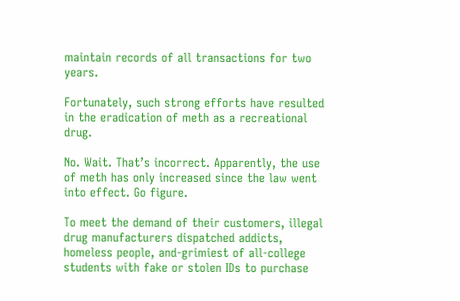maintain records of all transactions for two years.

Fortunately, such strong efforts have resulted in the eradication of meth as a recreational drug.

No. Wait. That’s incorrect. Apparently, the use of meth has only increased since the law went into effect. Go figure.

To meet the demand of their customers, illegal drug manufacturers dispatched addicts, homeless people, and-grimiest of all-college students with fake or stolen IDs to purchase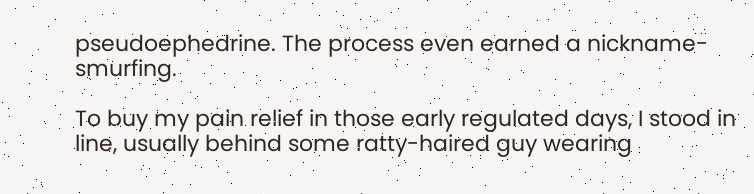pseudoephedrine. The process even earned a nickname-smurfing.

To buy my pain relief in those early regulated days, I stood in line, usually behind some ratty-haired guy wearing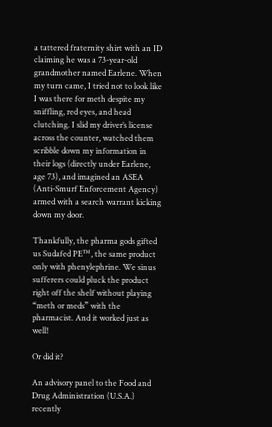a tattered fraternity shirt with an ID claiming he was a 73-year-old grandmother named Earlene. When my turn came, I tried not to look like I was there for meth despite my sniffling, red eyes, and head clutching. I slid my driver’s license across the counter, watched them scribble down my information in their logs (directly under Earlene, age 73), and imagined an ASEA (Anti-Smurf Enforcement Agency) armed with a search warrant kicking down my door.

Thankfully, the pharma gods gifted us Sudafed PE™, the same product only with phenylephrine. We sinus sufferers could pluck the product right off the shelf without playing “meth or meds” with the pharmacist. And it worked just as well!

Or did it?

An advisory panel to the Food and Drug Administration (U.S.A.) recently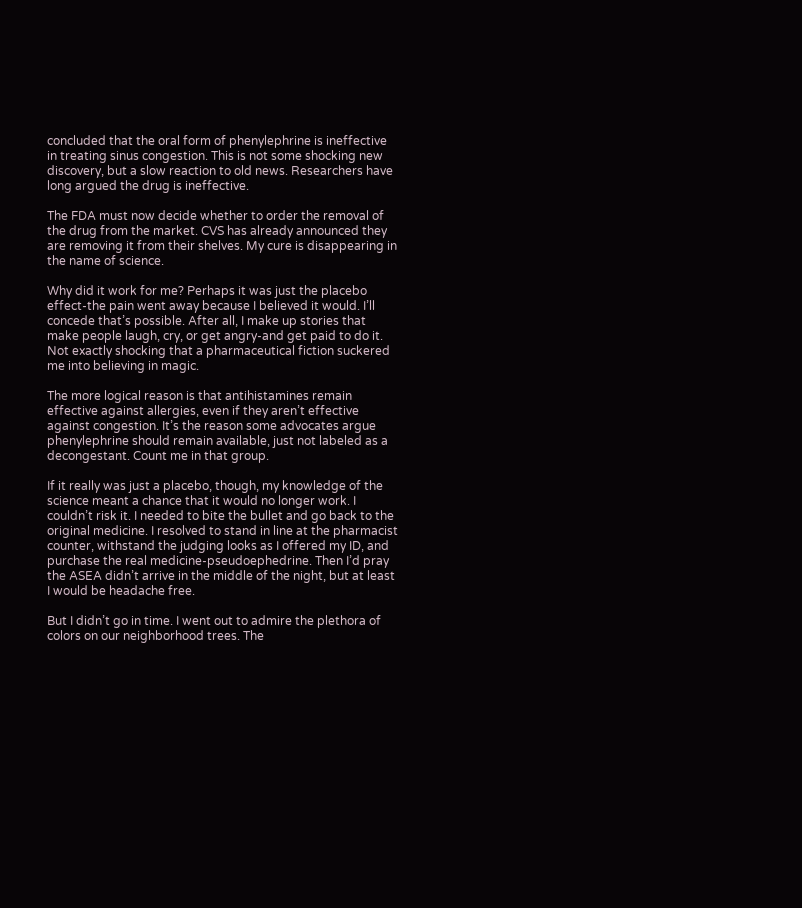concluded that the oral form of phenylephrine is ineffective in treating sinus congestion. This is not some shocking new discovery, but a slow reaction to old news. Researchers have long argued the drug is ineffective.

The FDA must now decide whether to order the removal of the drug from the market. CVS has already announced they are removing it from their shelves. My cure is disappearing in the name of science.

Why did it work for me? Perhaps it was just the placebo effect-the pain went away because I believed it would. I’ll concede that’s possible. After all, I make up stories that make people laugh, cry, or get angry-and get paid to do it. Not exactly shocking that a pharmaceutical fiction suckered me into believing in magic.

The more logical reason is that antihistamines remain effective against allergies, even if they aren’t effective against congestion. It’s the reason some advocates argue phenylephrine should remain available, just not labeled as a decongestant. Count me in that group.

If it really was just a placebo, though, my knowledge of the science meant a chance that it would no longer work. I couldn’t risk it. I needed to bite the bullet and go back to the original medicine. I resolved to stand in line at the pharmacist counter, withstand the judging looks as I offered my ID, and purchase the real medicine-pseudoephedrine. Then I’d pray the ASEA didn’t arrive in the middle of the night, but at least I would be headache free.

But I didn’t go in time. I went out to admire the plethora of colors on our neighborhood trees. The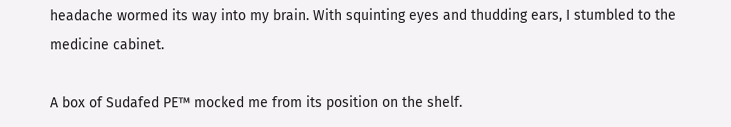headache wormed its way into my brain. With squinting eyes and thudding ears, I stumbled to the medicine cabinet.

A box of Sudafed PE™ mocked me from its position on the shelf.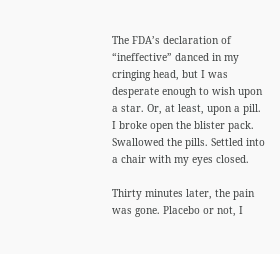The FDA’s declaration of “ineffective” danced in my cringing head, but I was desperate enough to wish upon a star. Or, at least, upon a pill. I broke open the blister pack. Swallowed the pills. Settled into a chair with my eyes closed.

Thirty minutes later, the pain was gone. Placebo or not, I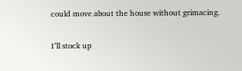could move about the house without grimacing.

I’ll stock up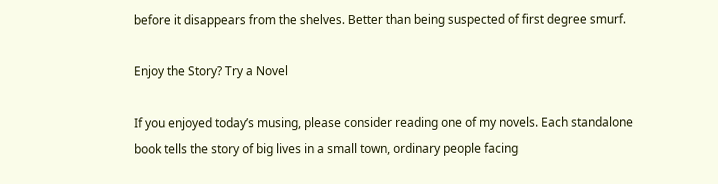before it disappears from the shelves. Better than being suspected of first degree smurf.

Enjoy the Story? Try a Novel

If you enjoyed today’s musing, please consider reading one of my novels. Each standalone book tells the story of big lives in a small town, ordinary people facing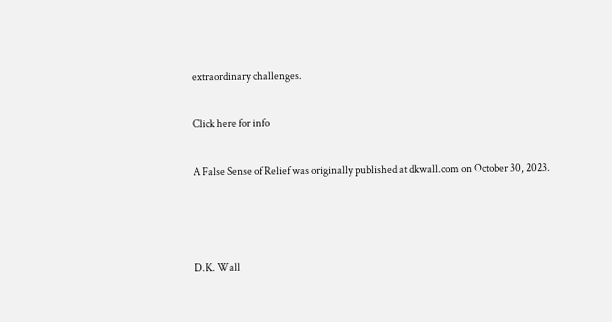extraordinary challenges.

Click here for info

A False Sense of Relief was originally published at dkwall.com on October 30, 2023.



D.K. Wall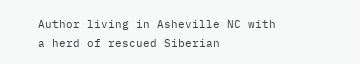Author living in Asheville NC with a herd of rescued Siberian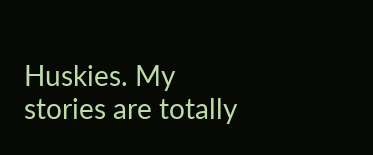Huskies. My stories are totally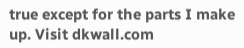true except for the parts I make up. Visit dkwall.com